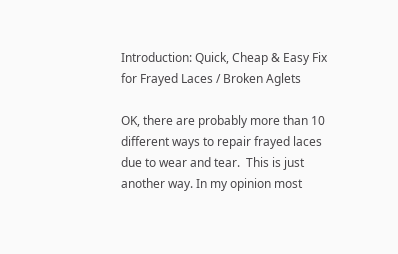Introduction: Quick, Cheap & Easy Fix for Frayed Laces / Broken Aglets

OK, there are probably more than 10 different ways to repair frayed laces due to wear and tear.  This is just another way. In my opinion most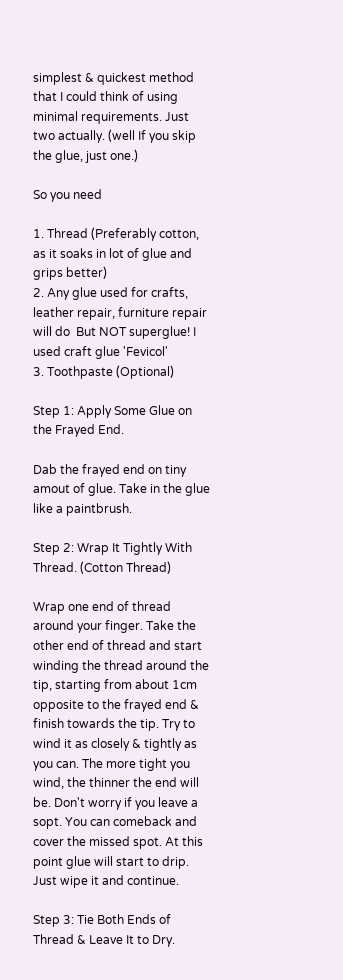simplest & quickest method that I could think of using minimal requirements. Just two actually. (well If you skip the glue, just one.)

So you need

1. Thread (Preferably cotton, as it soaks in lot of glue and grips better)
2. Any glue used for crafts, leather repair, furniture repair will do  But NOT superglue! I used craft glue 'Fevicol'
3. Toothpaste (Optional)

Step 1: Apply Some Glue on the Frayed End.

Dab the frayed end on tiny amout of glue. Take in the glue like a paintbrush.

Step 2: Wrap It Tightly With Thread. (Cotton Thread)

Wrap one end of thread around your finger. Take the other end of thread and start winding the thread around the tip, starting from about 1cm opposite to the frayed end & finish towards the tip. Try to wind it as closely & tightly as you can. The more tight you wind, the thinner the end will be. Don't worry if you leave a sopt. You can comeback and cover the missed spot. At this point glue will start to drip. Just wipe it and continue.

Step 3: Tie Both Ends of Thread & Leave It to Dry.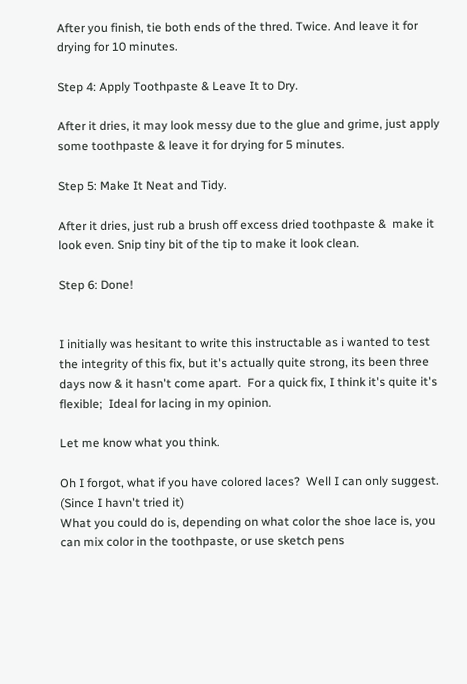After you finish, tie both ends of the thred. Twice. And leave it for drying for 10 minutes.

Step 4: Apply Toothpaste & Leave It to Dry.

After it dries, it may look messy due to the glue and grime, just apply some toothpaste & leave it for drying for 5 minutes.

Step 5: Make It Neat and Tidy.

After it dries, just rub a brush off excess dried toothpaste &  make it look even. Snip tiny bit of the tip to make it look clean.

Step 6: Done!


I initially was hesitant to write this instructable as i wanted to test the integrity of this fix, but it's actually quite strong, its been three days now & it hasn't come apart.  For a quick fix, I think it's quite it's flexible;  Ideal for lacing in my opinion.

Let me know what you think.

Oh I forgot, what if you have colored laces?  Well I can only suggest. (Since I havn't tried it)
What you could do is, depending on what color the shoe lace is, you can mix color in the toothpaste, or use sketch pens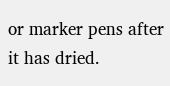or marker pens after it has dried.